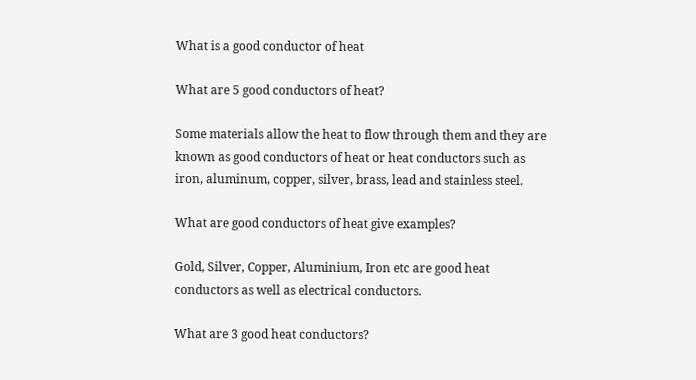What is a good conductor of heat

What are 5 good conductors of heat?

Some materials allow the heat to flow through them and they are known as good conductors of heat or heat conductors such as iron, aluminum, copper, silver, brass, lead and stainless steel.

What are good conductors of heat give examples?

Gold, Silver, Copper, Aluminium, Iron etc are good heat conductors as well as electrical conductors.

What are 3 good heat conductors?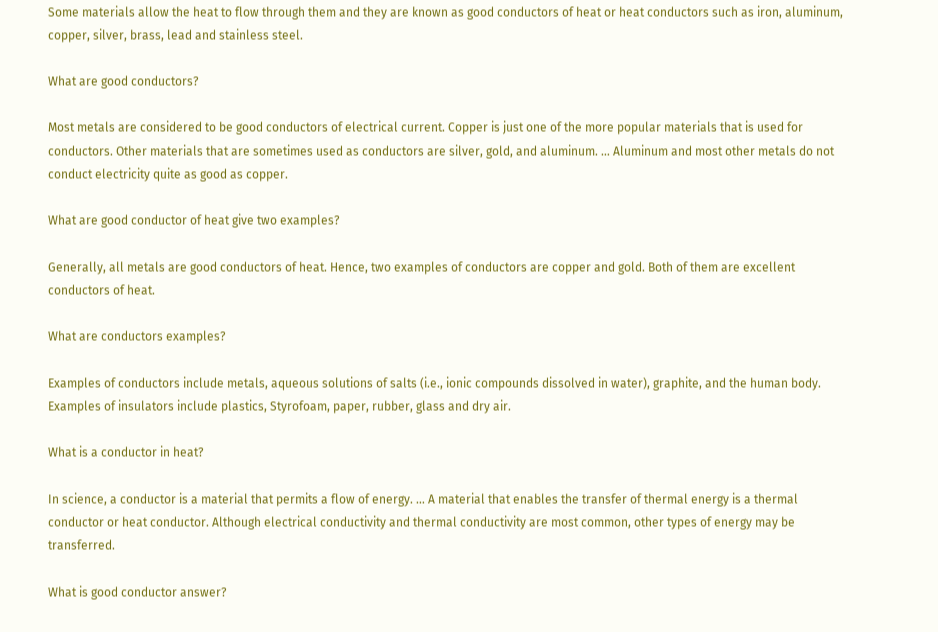Some materials allow the heat to flow through them and they are known as good conductors of heat or heat conductors such as iron, aluminum, copper, silver, brass, lead and stainless steel.

What are good conductors?

Most metals are considered to be good conductors of electrical current. Copper is just one of the more popular materials that is used for conductors. Other materials that are sometimes used as conductors are silver, gold, and aluminum. … Aluminum and most other metals do not conduct electricity quite as good as copper.

What are good conductor of heat give two examples?

Generally, all metals are good conductors of heat. Hence, two examples of conductors are copper and gold. Both of them are excellent conductors of heat.

What are conductors examples?

Examples of conductors include metals, aqueous solutions of salts (i.e., ionic compounds dissolved in water), graphite, and the human body. Examples of insulators include plastics, Styrofoam, paper, rubber, glass and dry air.

What is a conductor in heat?

In science, a conductor is a material that permits a flow of energy. … A material that enables the transfer of thermal energy is a thermal conductor or heat conductor. Although electrical conductivity and thermal conductivity are most common, other types of energy may be transferred.

What is good conductor answer?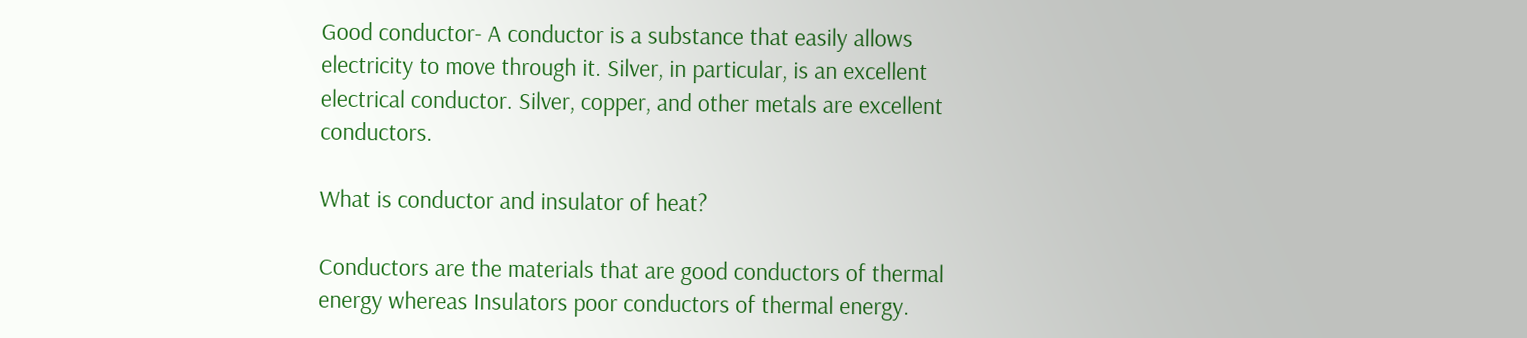Good conductor- A conductor is a substance that easily allows electricity to move through it. Silver, in particular, is an excellent electrical conductor. Silver, copper, and other metals are excellent conductors.

What is conductor and insulator of heat?

Conductors are the materials that are good conductors of thermal energy whereas Insulators poor conductors of thermal energy.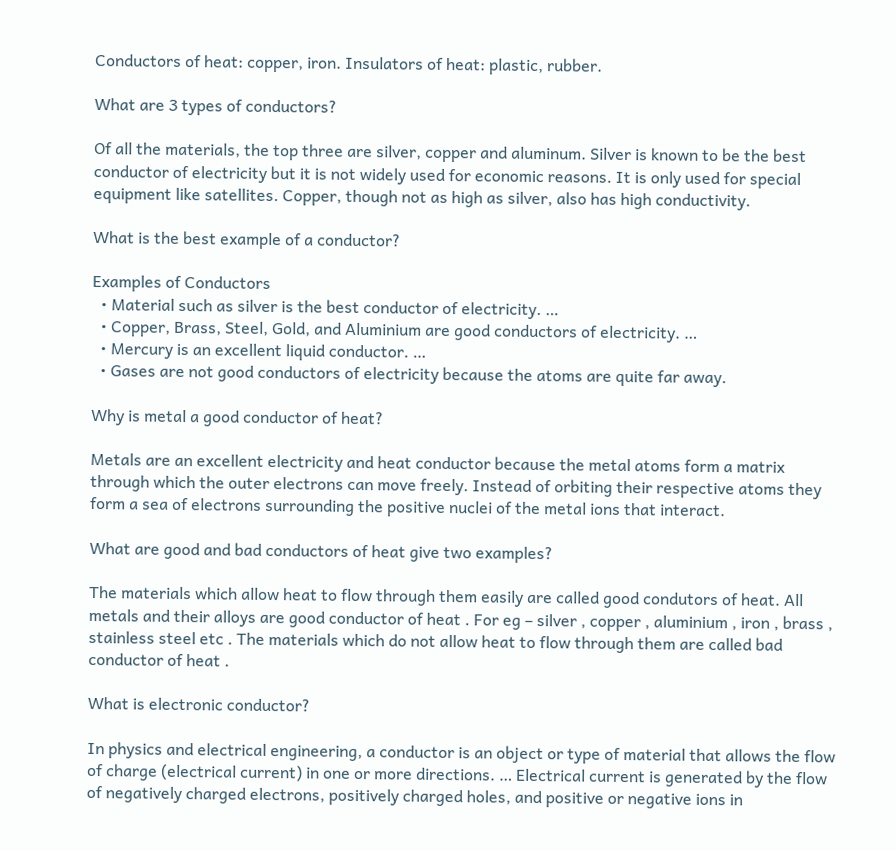Conductors of heat: copper, iron. Insulators of heat: plastic, rubber.

What are 3 types of conductors?

Of all the materials, the top three are silver, copper and aluminum. Silver is known to be the best conductor of electricity but it is not widely used for economic reasons. It is only used for special equipment like satellites. Copper, though not as high as silver, also has high conductivity.

What is the best example of a conductor?

Examples of Conductors
  • Material such as silver is the best conductor of electricity. …
  • Copper, Brass, Steel, Gold, and Aluminium are good conductors of electricity. …
  • Mercury is an excellent liquid conductor. …
  • Gases are not good conductors of electricity because the atoms are quite far away.

Why is metal a good conductor of heat?

Metals are an excellent electricity and heat conductor because the metal atoms form a matrix through which the outer electrons can move freely. Instead of orbiting their respective atoms they form a sea of electrons surrounding the positive nuclei of the metal ions that interact.

What are good and bad conductors of heat give two examples?

The materials which allow heat to flow through them easily are called good condutors of heat. All metals and their alloys are good conductor of heat . For eg – silver , copper , aluminium , iron , brass , stainless steel etc . The materials which do not allow heat to flow through them are called bad conductor of heat .

What is electronic conductor?

In physics and electrical engineering, a conductor is an object or type of material that allows the flow of charge (electrical current) in one or more directions. … Electrical current is generated by the flow of negatively charged electrons, positively charged holes, and positive or negative ions in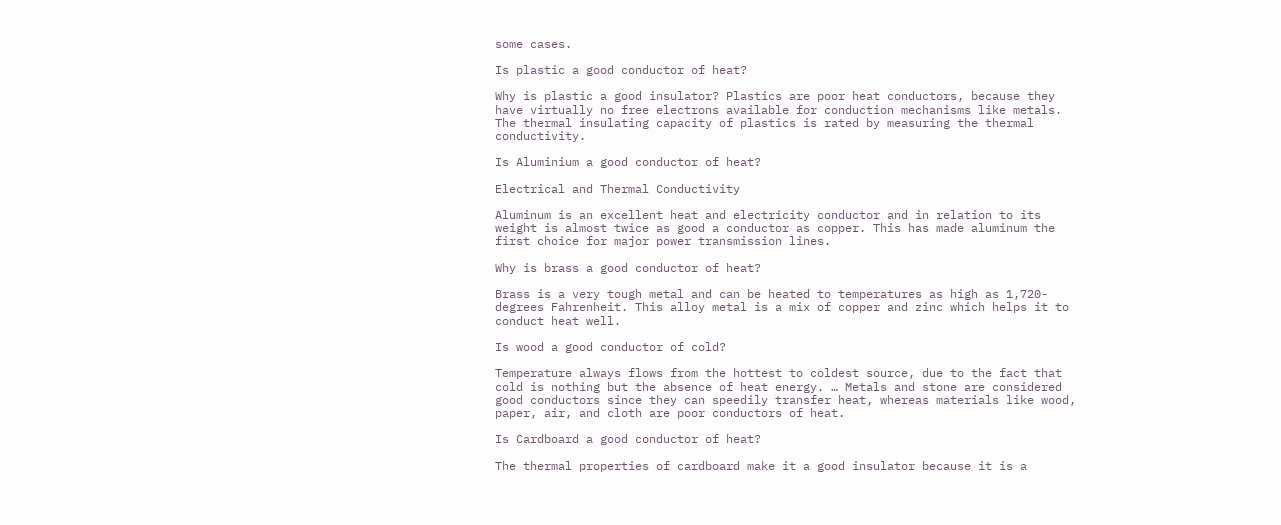some cases.

Is plastic a good conductor of heat?

Why is plastic a good insulator? Plastics are poor heat conductors, because they have virtually no free electrons available for conduction mechanisms like metals. The thermal insulating capacity of plastics is rated by measuring the thermal conductivity.

Is Aluminium a good conductor of heat?

Electrical and Thermal Conductivity

Aluminum is an excellent heat and electricity conductor and in relation to its weight is almost twice as good a conductor as copper. This has made aluminum the first choice for major power transmission lines.

Why is brass a good conductor of heat?

Brass is a very tough metal and can be heated to temperatures as high as 1,720-degrees Fahrenheit. This alloy metal is a mix of copper and zinc which helps it to conduct heat well.

Is wood a good conductor of cold?

Temperature always flows from the hottest to coldest source, due to the fact that cold is nothing but the absence of heat energy. … Metals and stone are considered good conductors since they can speedily transfer heat, whereas materials like wood, paper, air, and cloth are poor conductors of heat.

Is Cardboard a good conductor of heat?

The thermal properties of cardboard make it a good insulator because it is a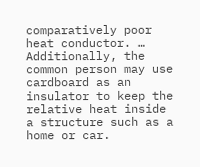comparatively poor heat conductor. … Additionally, the common person may use cardboard as an insulator to keep the relative heat inside a structure such as a home or car.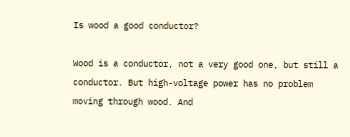Is wood a good conductor?

Wood is a conductor, not a very good one, but still a conductor. But high-voltage power has no problem moving through wood. And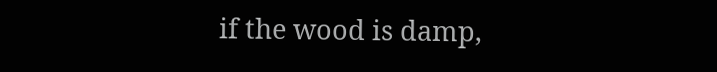if the wood is damp,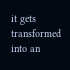it gets transformed into an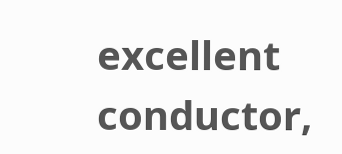excellent conductor,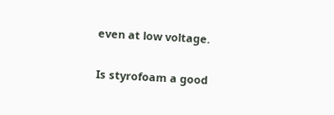even at low voltage.

Is styrofoam a good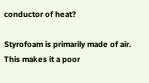conductor of heat?

Styrofoam is primarily made of air. This makes it a poor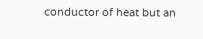conductor of heat but an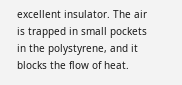excellent insulator. The air is trapped in small pockets in the polystyrene, and it blocks the flow of heat.